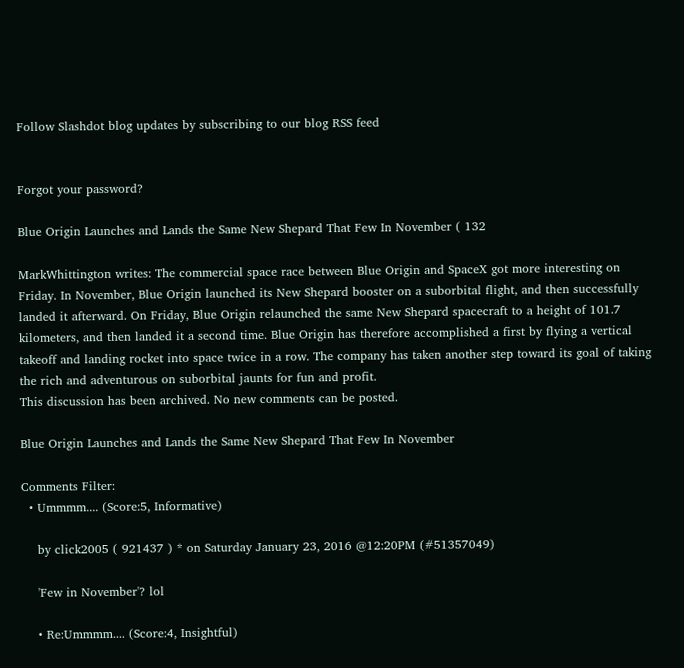Follow Slashdot blog updates by subscribing to our blog RSS feed


Forgot your password?

Blue Origin Launches and Lands the Same New Shepard That Few In November ( 132

MarkWhittington writes: The commercial space race between Blue Origin and SpaceX got more interesting on Friday. In November, Blue Origin launched its New Shepard booster on a suborbital flight, and then successfully landed it afterward. On Friday, Blue Origin relaunched the same New Shepard spacecraft to a height of 101.7 kilometers, and then landed it a second time. Blue Origin has therefore accomplished a first by flying a vertical takeoff and landing rocket into space twice in a row. The company has taken another step toward its goal of taking the rich and adventurous on suborbital jaunts for fun and profit.
This discussion has been archived. No new comments can be posted.

Blue Origin Launches and Lands the Same New Shepard That Few In November

Comments Filter:
  • Ummmm.... (Score:5, Informative)

    by click2005 ( 921437 ) * on Saturday January 23, 2016 @12:20PM (#51357049)

    'Few in November'? lol

    • Re:Ummmm.... (Score:4, Insightful)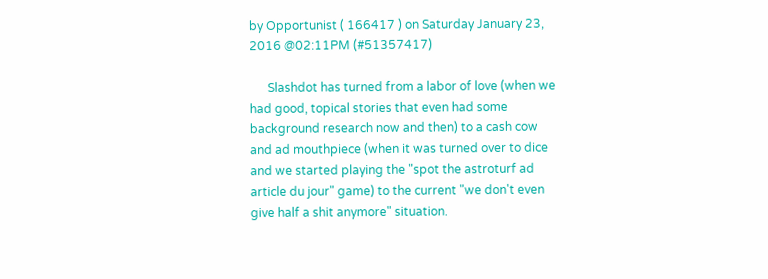by Opportunist ( 166417 ) on Saturday January 23, 2016 @02:11PM (#51357417)

      Slashdot has turned from a labor of love (when we had good, topical stories that even had some background research now and then) to a cash cow and ad mouthpiece (when it was turned over to dice and we started playing the "spot the astroturf ad article du jour" game) to the current "we don't even give half a shit anymore" situation.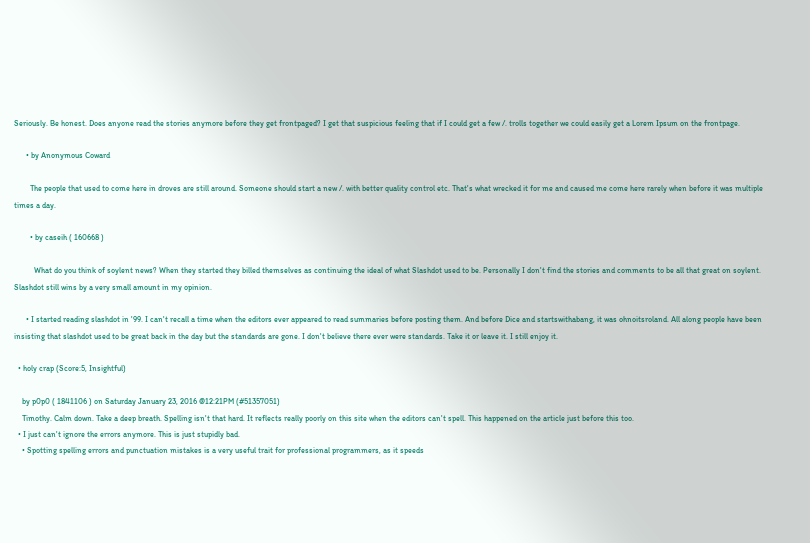Seriously. Be honest. Does anyone read the stories anymore before they get frontpaged? I get that suspicious feeling that if I could get a few /. trolls together we could easily get a Lorem Ipsum on the frontpage.

      • by Anonymous Coward

        The people that used to come here in droves are still around. Someone should start a new /. with better quality control etc. That's what wrecked it for me and caused me come here rarely when before it was multiple times a day.

        • by caseih ( 160668 )

          What do you think of soylent news? When they started they billed themselves as continuing the ideal of what Slashdot used to be. Personally I don't find the stories and comments to be all that great on soylent. Slashdot still wins by a very small amount in my opinion.

      • I started reading slashdot in '99. I can't recall a time when the editors ever appeared to read summaries before posting them. And before Dice and startswithabang, it was ohnoitsroland. All along people have been insisting that slashdot used to be great back in the day but the standards are gone. I don't believe there ever were standards. Take it or leave it. I still enjoy it.

  • holy crap (Score:5, Insightful)

    by p0p0 ( 1841106 ) on Saturday January 23, 2016 @12:21PM (#51357051)
    Timothy. Calm down. Take a deep breath. Spelling isn't that hard. It reflects really poorly on this site when the editors can't spell. This happened on the article just before this too.
  • I just can't ignore the errors anymore. This is just stupidly bad.
    • Spotting spelling errors and punctuation mistakes is a very useful trait for professional programmers, as it speeds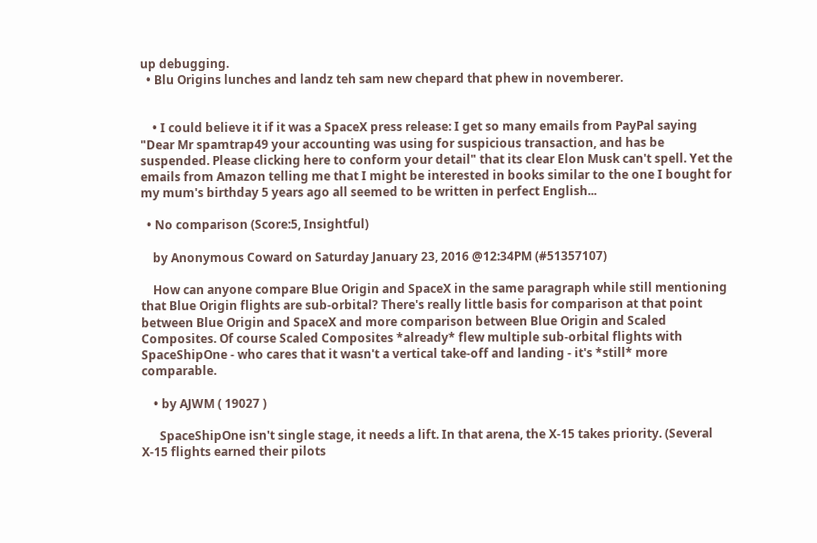up debugging.
  • Blu Origins lunches and landz teh sam new chepard that phew in novemberer.


    • I could believe it if it was a SpaceX press release: I get so many emails from PayPal saying "Dear Mr spamtrap49 your accounting was using for suspicious transaction, and has be suspended. Please clicking here to conform your detail" that its clear Elon Musk can't spell. Yet the emails from Amazon telling me that I might be interested in books similar to the one I bought for my mum's birthday 5 years ago all seemed to be written in perfect English...

  • No comparison (Score:5, Insightful)

    by Anonymous Coward on Saturday January 23, 2016 @12:34PM (#51357107)

    How can anyone compare Blue Origin and SpaceX in the same paragraph while still mentioning that Blue Origin flights are sub-orbital? There's really little basis for comparison at that point between Blue Origin and SpaceX and more comparison between Blue Origin and Scaled Composites. Of course Scaled Composites *already* flew multiple sub-orbital flights with SpaceShipOne - who cares that it wasn't a vertical take-off and landing - it's *still* more comparable.

    • by AJWM ( 19027 )

      SpaceShipOne isn't single stage, it needs a lift. In that arena, the X-15 takes priority. (Several X-15 flights earned their pilots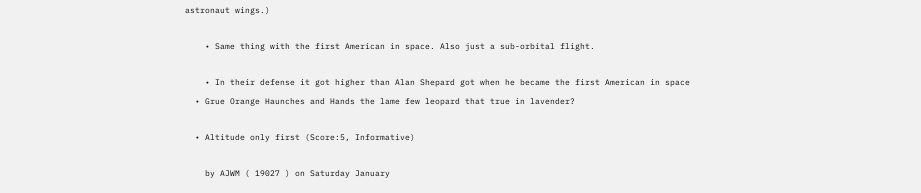astronaut wings.)

    • Same thing with the first American in space. Also just a sub-orbital flight.

    • In their defense it got higher than Alan Shepard got when he became the first American in space
  • Grue Orange Haunches and Hands the lame few leopard that true in lavender?

  • Altitude only first (Score:5, Informative)

    by AJWM ( 19027 ) on Saturday January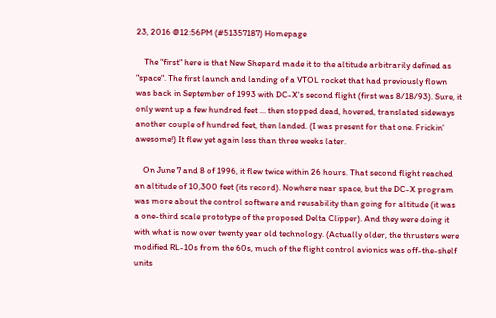23, 2016 @12:56PM (#51357187) Homepage

    The "first" here is that New Shepard made it to the altitude arbitrarily defined as "space". The first launch and landing of a VTOL rocket that had previously flown was back in September of 1993 with DC-X's second flight (first was 8/18/93). Sure, it only went up a few hundred feet ... then stopped dead, hovered, translated sideways another couple of hundred feet, then landed. (I was present for that one. Frickin' awesome!) It flew yet again less than three weeks later.

    On June 7 and 8 of 1996, it flew twice within 26 hours. That second flight reached an altitude of 10,300 feet (its record). Nowhere near space, but the DC-X program was more about the control software and reusability than going for altitude (it was a one-third scale prototype of the proposed Delta Clipper). And they were doing it with what is now over twenty year old technology. (Actually older, the thrusters were modified RL-10s from the 60s, much of the flight control avionics was off-the-shelf units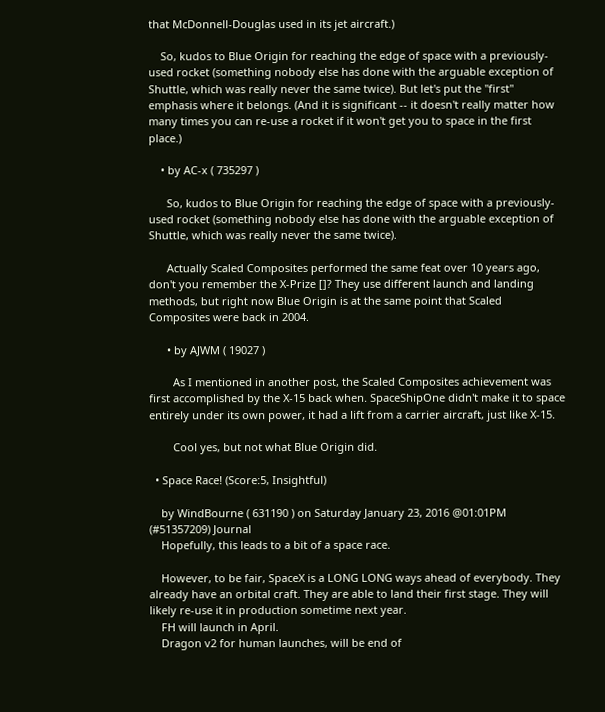that McDonnell-Douglas used in its jet aircraft.)

    So, kudos to Blue Origin for reaching the edge of space with a previously-used rocket (something nobody else has done with the arguable exception of Shuttle, which was really never the same twice). But let's put the "first" emphasis where it belongs. (And it is significant -- it doesn't really matter how many times you can re-use a rocket if it won't get you to space in the first place.)

    • by AC-x ( 735297 )

      So, kudos to Blue Origin for reaching the edge of space with a previously-used rocket (something nobody else has done with the arguable exception of Shuttle, which was really never the same twice).

      Actually Scaled Composites performed the same feat over 10 years ago, don't you remember the X-Prize []? They use different launch and landing methods, but right now Blue Origin is at the same point that Scaled Composites were back in 2004.

      • by AJWM ( 19027 )

        As I mentioned in another post, the Scaled Composites achievement was first accomplished by the X-15 back when. SpaceShipOne didn't make it to space entirely under its own power, it had a lift from a carrier aircraft, just like X-15.

        Cool yes, but not what Blue Origin did.

  • Space Race! (Score:5, Insightful)

    by WindBourne ( 631190 ) on Saturday January 23, 2016 @01:01PM (#51357209) Journal
    Hopefully, this leads to a bit of a space race.

    However, to be fair, SpaceX is a LONG LONG ways ahead of everybody. They already have an orbital craft. They are able to land their first stage. They will likely re-use it in production sometime next year.
    FH will launch in April.
    Dragon v2 for human launches, will be end of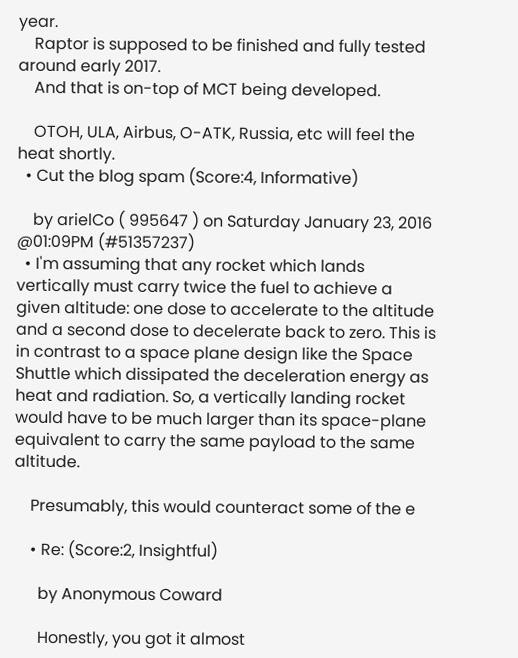year.
    Raptor is supposed to be finished and fully tested around early 2017.
    And that is on-top of MCT being developed.

    OTOH, ULA, Airbus, O-ATK, Russia, etc will feel the heat shortly.
  • Cut the blog spam (Score:4, Informative)

    by arielCo ( 995647 ) on Saturday January 23, 2016 @01:09PM (#51357237)
  • I'm assuming that any rocket which lands vertically must carry twice the fuel to achieve a given altitude: one dose to accelerate to the altitude and a second dose to decelerate back to zero. This is in contrast to a space plane design like the Space Shuttle which dissipated the deceleration energy as heat and radiation. So, a vertically landing rocket would have to be much larger than its space-plane equivalent to carry the same payload to the same altitude.

    Presumably, this would counteract some of the e

    • Re: (Score:2, Insightful)

      by Anonymous Coward

      Honestly, you got it almost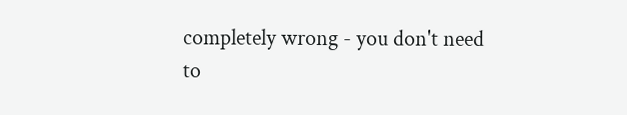completely wrong - you don't need to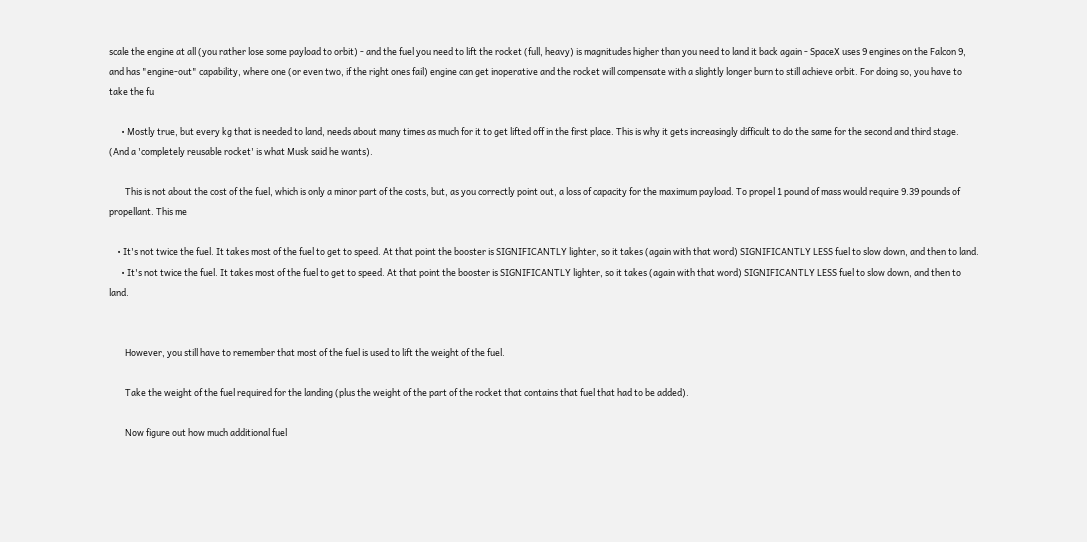scale the engine at all (you rather lose some payload to orbit) - and the fuel you need to lift the rocket (full, heavy) is magnitudes higher than you need to land it back again - SpaceX uses 9 engines on the Falcon 9, and has "engine-out" capability, where one (or even two, if the right ones fail) engine can get inoperative and the rocket will compensate with a slightly longer burn to still achieve orbit. For doing so, you have to take the fu

      • Mostly true, but every kg that is needed to land, needs about many times as much for it to get lifted off in the first place. This is why it gets increasingly difficult to do the same for the second and third stage. (And a 'completely reusable rocket' is what Musk said he wants).

        This is not about the cost of the fuel, which is only a minor part of the costs, but, as you correctly point out, a loss of capacity for the maximum payload. To propel 1 pound of mass would require 9.39 pounds of propellant. This me

    • It's not twice the fuel. It takes most of the fuel to get to speed. At that point the booster is SIGNIFICANTLY lighter, so it takes (again with that word) SIGNIFICANTLY LESS fuel to slow down, and then to land.
      • It's not twice the fuel. It takes most of the fuel to get to speed. At that point the booster is SIGNIFICANTLY lighter, so it takes (again with that word) SIGNIFICANTLY LESS fuel to slow down, and then to land.


        However, you still have to remember that most of the fuel is used to lift the weight of the fuel.

        Take the weight of the fuel required for the landing (plus the weight of the part of the rocket that contains that fuel that had to be added).

        Now figure out how much additional fuel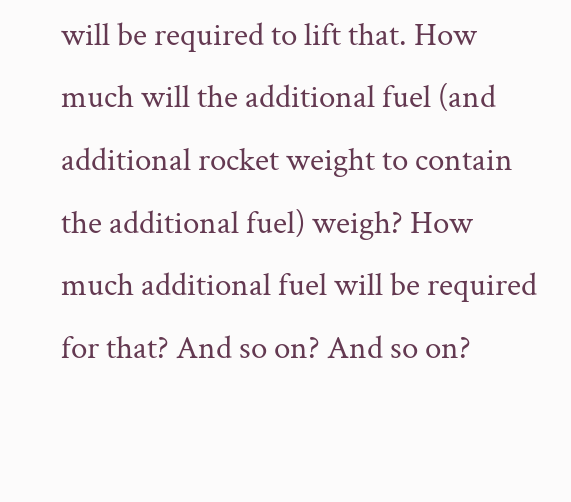will be required to lift that. How much will the additional fuel (and additional rocket weight to contain the additional fuel) weigh? How much additional fuel will be required for that? And so on? And so on?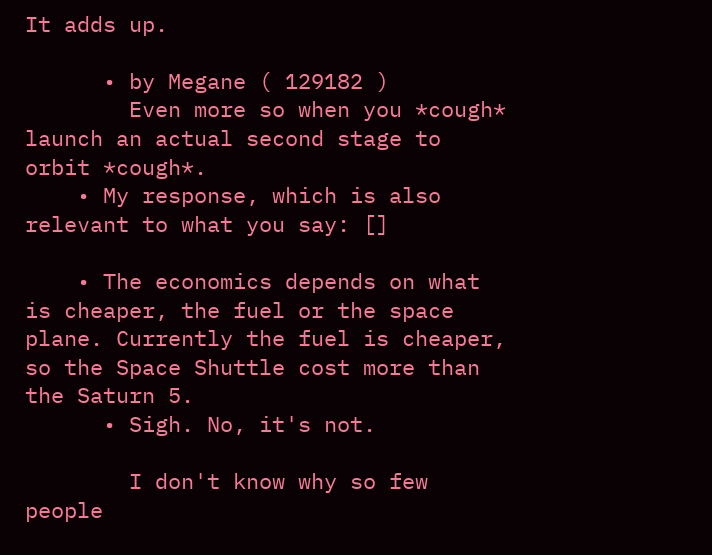It adds up.

      • by Megane ( 129182 )
        Even more so when you *cough* launch an actual second stage to orbit *cough*.
    • My response, which is also relevant to what you say: []

    • The economics depends on what is cheaper, the fuel or the space plane. Currently the fuel is cheaper, so the Space Shuttle cost more than the Saturn 5.
      • Sigh. No, it's not.

        I don't know why so few people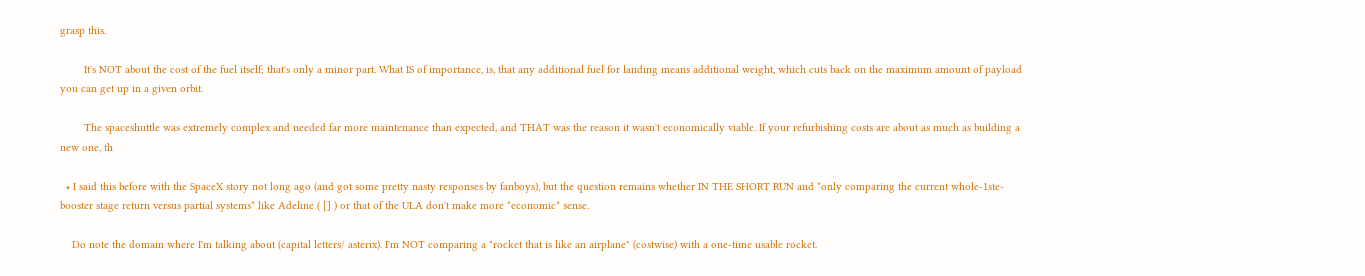grasp this.

        It's NOT about the cost of the fuel itself; that's only a minor part. What IS of importance, is, that any additional fuel for landing means additional weight, which cuts back on the maximum amount of payload you can get up in a given orbit.

        The spaceshuttle was extremely complex and needed far more maintenance than expected, and THAT was the reason it wasn't economically viable. If your refurbishing costs are about as much as building a new one, th

  • I said this before with the SpaceX story not long ago (and got some pretty nasty responses by fanboys), but the question remains whether IN THE SHORT RUN and *only comparing the current whole-1ste-booster stage return versus partial systems* like Adeline ( [] ) or that of the ULA don't make more *economic* sense.

    Do note the domain where I'm talking about (capital letters/ asterix). I'm NOT comparing a "rocket that is like an airplane" (costwise) with a one-time usable rocket.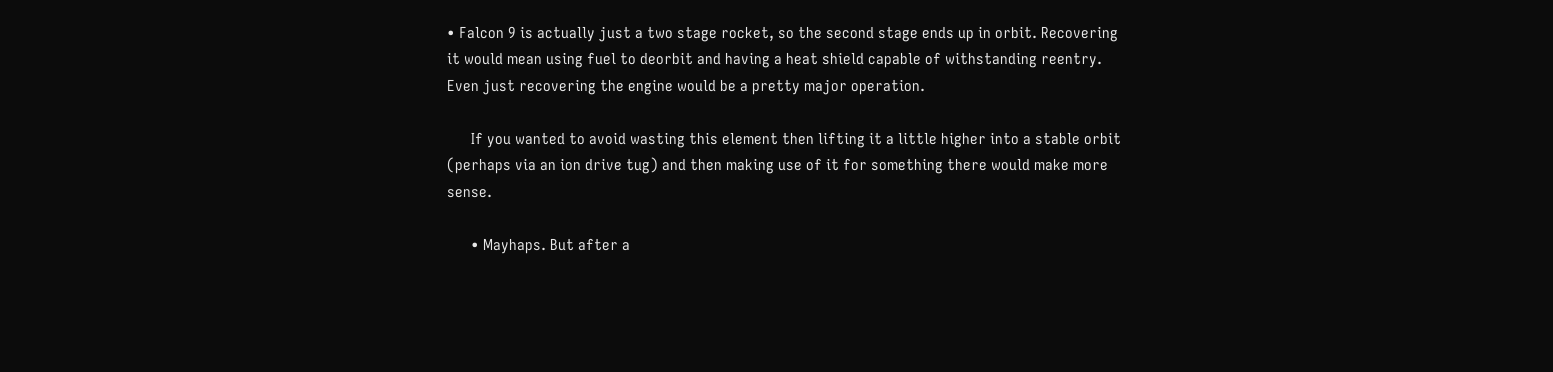• Falcon 9 is actually just a two stage rocket, so the second stage ends up in orbit. Recovering it would mean using fuel to deorbit and having a heat shield capable of withstanding reentry. Even just recovering the engine would be a pretty major operation.

      If you wanted to avoid wasting this element then lifting it a little higher into a stable orbit (perhaps via an ion drive tug) and then making use of it for something there would make more sense.

      • Mayhaps. But after a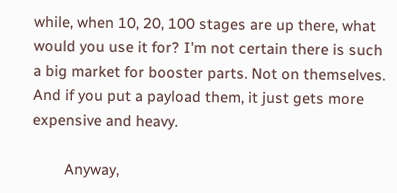while, when 10, 20, 100 stages are up there, what would you use it for? I'm not certain there is such a big market for booster parts. Not on themselves. And if you put a payload them, it just gets more expensive and heavy.

        Anyway,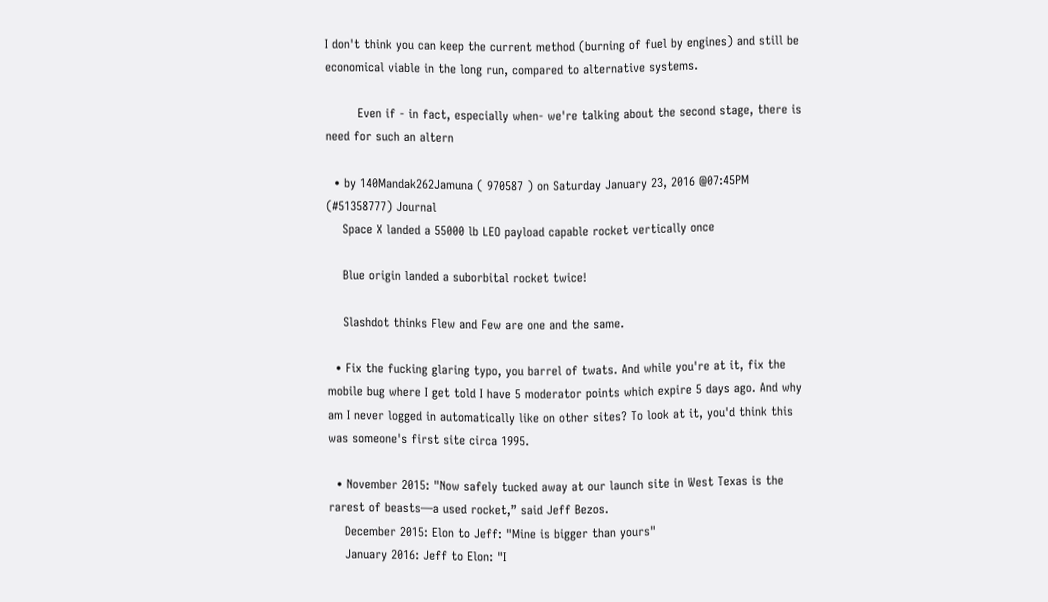I don't think you can keep the current method (burning of fuel by engines) and still be economical viable in the long run, compared to alternative systems.

        Even if - in fact, especially when- we're talking about the second stage, there is need for such an altern

  • by 140Mandak262Jamuna ( 970587 ) on Saturday January 23, 2016 @07:45PM (#51358777) Journal
    Space X landed a 55000 lb LEO payload capable rocket vertically once

    Blue origin landed a suborbital rocket twice!

    Slashdot thinks Flew and Few are one and the same.

  • Fix the fucking glaring typo, you barrel of twats. And while you're at it, fix the mobile bug where I get told I have 5 moderator points which expire 5 days ago. And why am I never logged in automatically like on other sites? To look at it, you'd think this was someone's first site circa 1995.

  • November 2015: "Now safely tucked away at our launch site in West Texas is the rarest of beasts—a used rocket,” said Jeff Bezos.
    December 2015: Elon to Jeff: "Mine is bigger than yours"
    January 2016: Jeff to Elon: "I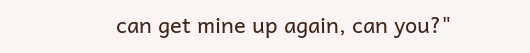can get mine up again, can you?"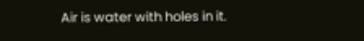Air is water with holes in it.